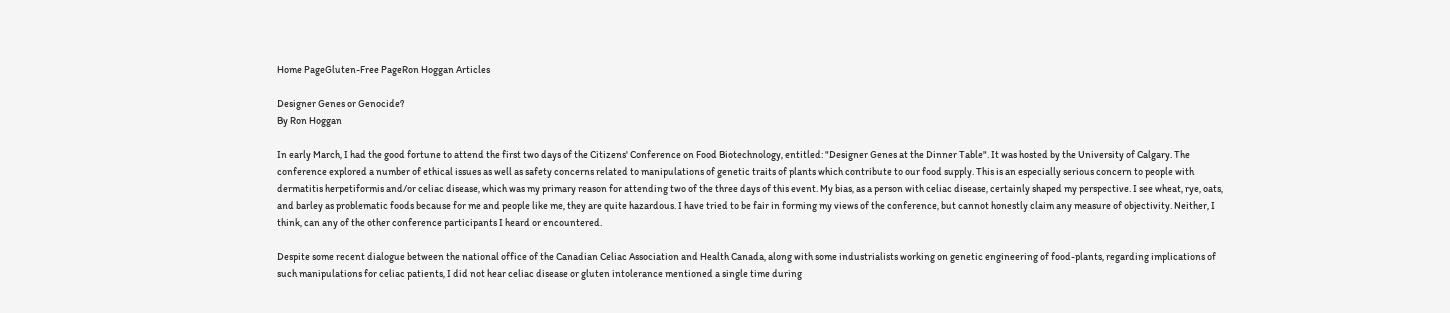Home PageGluten-Free PageRon Hoggan Articles

Designer Genes or Genocide?
By Ron Hoggan

In early March, I had the good fortune to attend the first two days of the Citizens' Conference on Food Biotechnology, entitled: "Designer Genes at the Dinner Table". It was hosted by the University of Calgary. The conference explored a number of ethical issues as well as safety concerns related to manipulations of genetic traits of plants which contribute to our food supply. This is an especially serious concern to people with dermatitis herpetiformis and/or celiac disease, which was my primary reason for attending two of the three days of this event. My bias, as a person with celiac disease, certainly shaped my perspective. I see wheat, rye, oats, and barley as problematic foods because for me and people like me, they are quite hazardous. I have tried to be fair in forming my views of the conference, but cannot honestly claim any measure of objectivity. Neither, I think, can any of the other conference participants I heard or encountered.

Despite some recent dialogue between the national office of the Canadian Celiac Association and Health Canada, along with some industrialists working on genetic engineering of food-plants, regarding implications of such manipulations for celiac patients, I did not hear celiac disease or gluten intolerance mentioned a single time during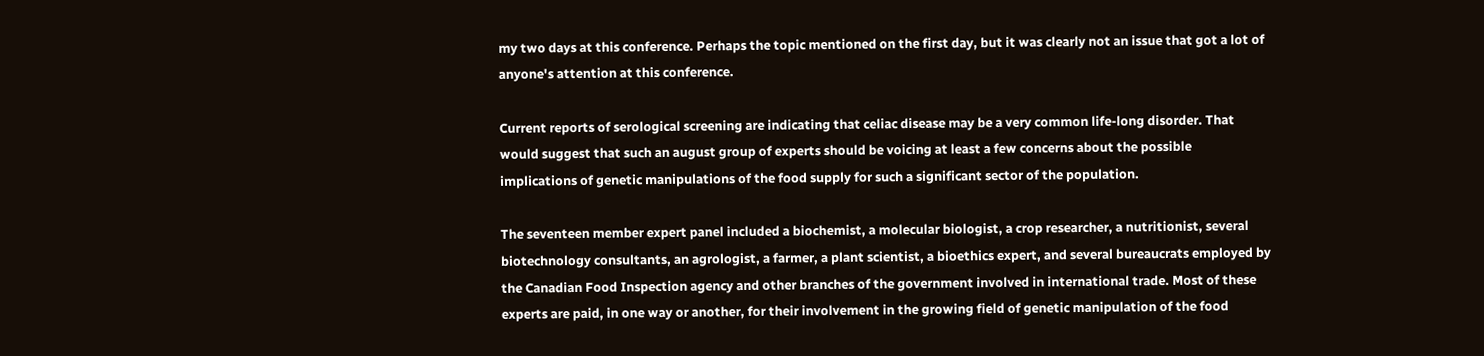my two days at this conference. Perhaps the topic mentioned on the first day, but it was clearly not an issue that got a lot of anyone's attention at this conference.

Current reports of serological screening are indicating that celiac disease may be a very common life-long disorder. That would suggest that such an august group of experts should be voicing at least a few concerns about the possible implications of genetic manipulations of the food supply for such a significant sector of the population.

The seventeen member expert panel included a biochemist, a molecular biologist, a crop researcher, a nutritionist, several biotechnology consultants, an agrologist, a farmer, a plant scientist, a bioethics expert, and several bureaucrats employed by the Canadian Food Inspection agency and other branches of the government involved in international trade. Most of these experts are paid, in one way or another, for their involvement in the growing field of genetic manipulation of the food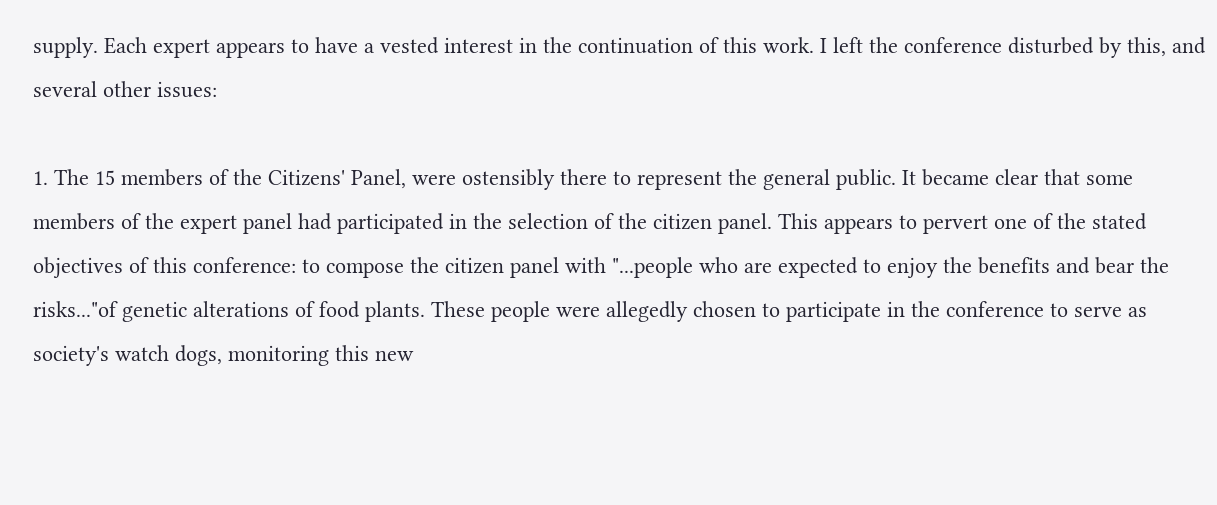supply. Each expert appears to have a vested interest in the continuation of this work. I left the conference disturbed by this, and several other issues:

1. The 15 members of the Citizens' Panel, were ostensibly there to represent the general public. It became clear that some members of the expert panel had participated in the selection of the citizen panel. This appears to pervert one of the stated objectives of this conference: to compose the citizen panel with "...people who are expected to enjoy the benefits and bear the risks..."of genetic alterations of food plants. These people were allegedly chosen to participate in the conference to serve as society's watch dogs, monitoring this new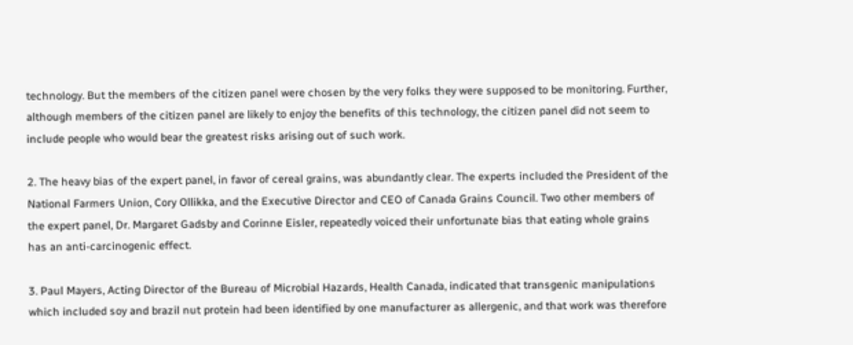technology. But the members of the citizen panel were chosen by the very folks they were supposed to be monitoring. Further, although members of the citizen panel are likely to enjoy the benefits of this technology, the citizen panel did not seem to include people who would bear the greatest risks arising out of such work.

2. The heavy bias of the expert panel, in favor of cereal grains, was abundantly clear. The experts included the President of the National Farmers Union, Cory Ollikka, and the Executive Director and CEO of Canada Grains Council. Two other members of the expert panel, Dr. Margaret Gadsby and Corinne Eisler, repeatedly voiced their unfortunate bias that eating whole grains has an anti-carcinogenic effect.

3. Paul Mayers, Acting Director of the Bureau of Microbial Hazards, Health Canada, indicated that transgenic manipulations which included soy and brazil nut protein had been identified by one manufacturer as allergenic, and that work was therefore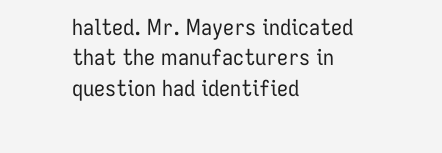halted. Mr. Mayers indicated that the manufacturers in question had identified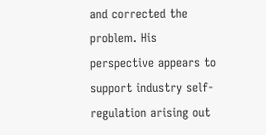and corrected the problem. His perspective appears to support industry self-regulation arising out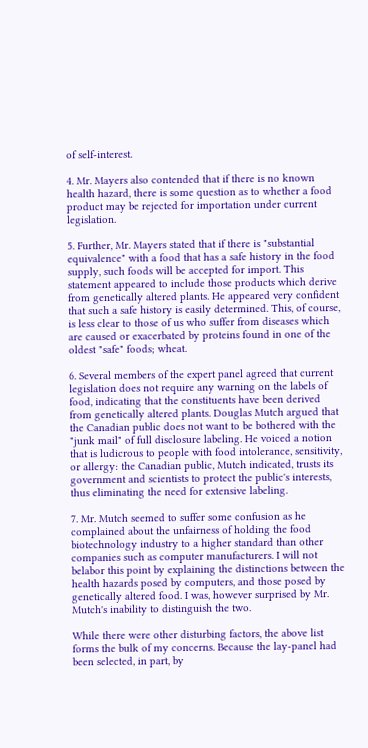of self-interest.

4. Mr. Mayers also contended that if there is no known health hazard, there is some question as to whether a food product may be rejected for importation under current legislation.

5. Further, Mr. Mayers stated that if there is "substantial equivalence" with a food that has a safe history in the food supply, such foods will be accepted for import. This statement appeared to include those products which derive from genetically altered plants. He appeared very confident that such a safe history is easily determined. This, of course, is less clear to those of us who suffer from diseases which are caused or exacerbated by proteins found in one of the oldest "safe" foods; wheat.

6. Several members of the expert panel agreed that current legislation does not require any warning on the labels of food, indicating that the constituents have been derived from genetically altered plants. Douglas Mutch argued that the Canadian public does not want to be bothered with the "junk mail" of full disclosure labeling. He voiced a notion that is ludicrous to people with food intolerance, sensitivity, or allergy: the Canadian public, Mutch indicated, trusts its government and scientists to protect the public's interests, thus eliminating the need for extensive labeling.

7. Mr. Mutch seemed to suffer some confusion as he complained about the unfairness of holding the food biotechnology industry to a higher standard than other companies such as computer manufacturers. I will not belabor this point by explaining the distinctions between the health hazards posed by computers, and those posed by genetically altered food. I was, however surprised by Mr. Mutch's inability to distinguish the two.

While there were other disturbing factors, the above list forms the bulk of my concerns. Because the lay-panel had been selected, in part, by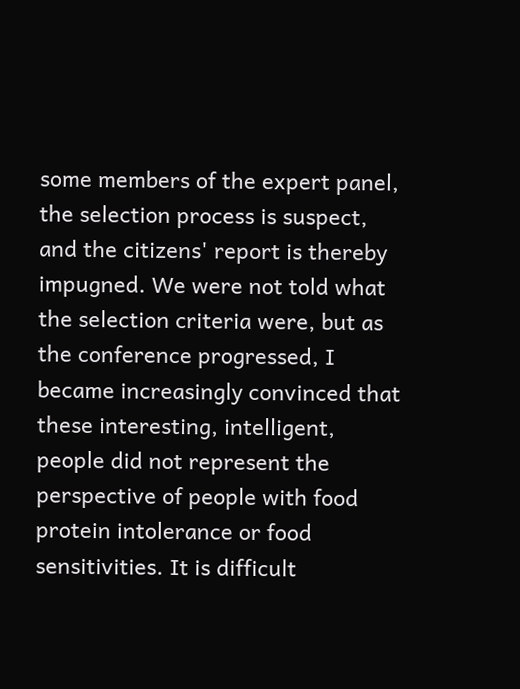some members of the expert panel, the selection process is suspect, and the citizens' report is thereby impugned. We were not told what the selection criteria were, but as the conference progressed, I became increasingly convinced that these interesting, intelligent, people did not represent the perspective of people with food protein intolerance or food sensitivities. It is difficult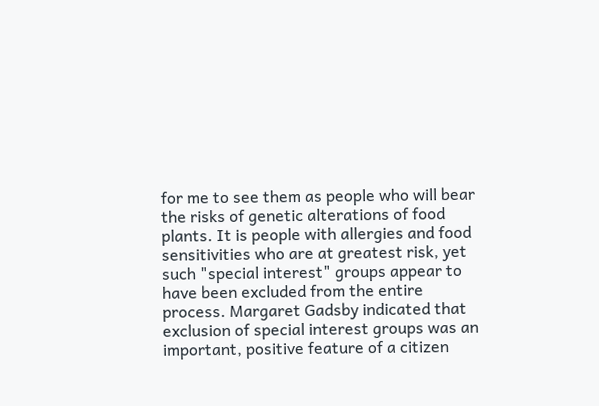for me to see them as people who will bear the risks of genetic alterations of food plants. It is people with allergies and food sensitivities who are at greatest risk, yet such "special interest" groups appear to have been excluded from the entire process. Margaret Gadsby indicated that exclusion of special interest groups was an important, positive feature of a citizen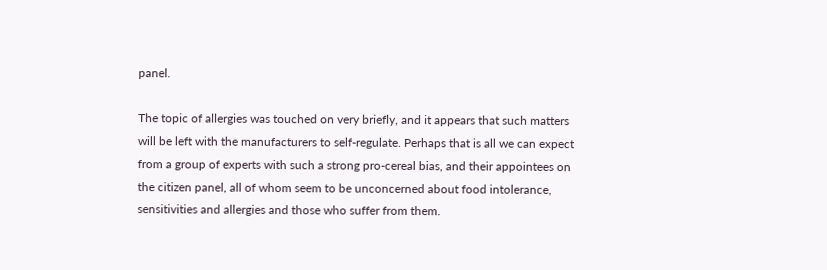panel.

The topic of allergies was touched on very briefly, and it appears that such matters will be left with the manufacturers to self-regulate. Perhaps that is all we can expect from a group of experts with such a strong pro-cereal bias, and their appointees on the citizen panel, all of whom seem to be unconcerned about food intolerance, sensitivities and allergies and those who suffer from them.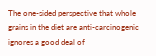The one-sided perspective that whole grains in the diet are anti-carcinogenic ignores a good deal of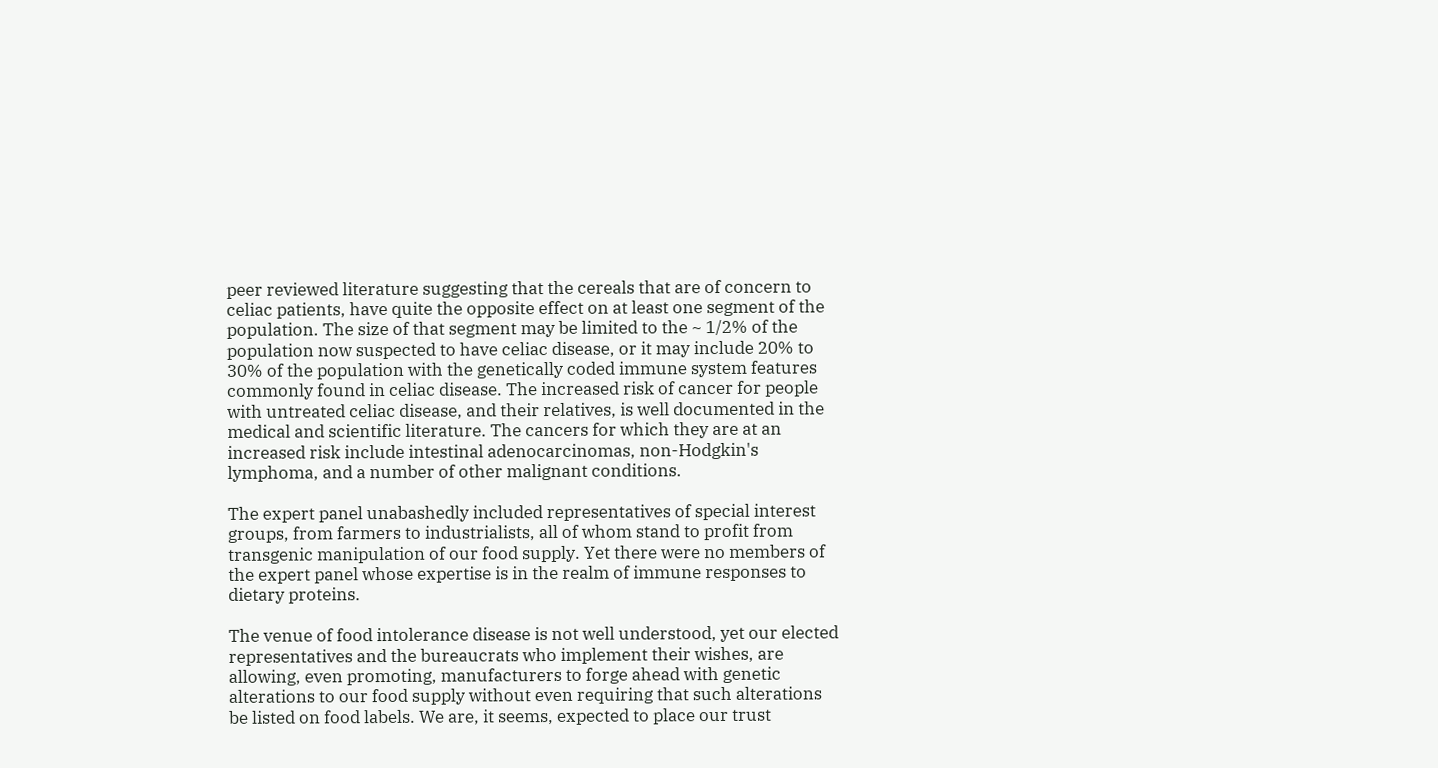peer reviewed literature suggesting that the cereals that are of concern to celiac patients, have quite the opposite effect on at least one segment of the population. The size of that segment may be limited to the ~ 1/2% of the population now suspected to have celiac disease, or it may include 20% to 30% of the population with the genetically coded immune system features commonly found in celiac disease. The increased risk of cancer for people with untreated celiac disease, and their relatives, is well documented in the medical and scientific literature. The cancers for which they are at an increased risk include intestinal adenocarcinomas, non-Hodgkin's lymphoma, and a number of other malignant conditions.

The expert panel unabashedly included representatives of special interest groups, from farmers to industrialists, all of whom stand to profit from transgenic manipulation of our food supply. Yet there were no members of the expert panel whose expertise is in the realm of immune responses to dietary proteins.

The venue of food intolerance disease is not well understood, yet our elected representatives and the bureaucrats who implement their wishes, are allowing, even promoting, manufacturers to forge ahead with genetic alterations to our food supply without even requiring that such alterations be listed on food labels. We are, it seems, expected to place our trust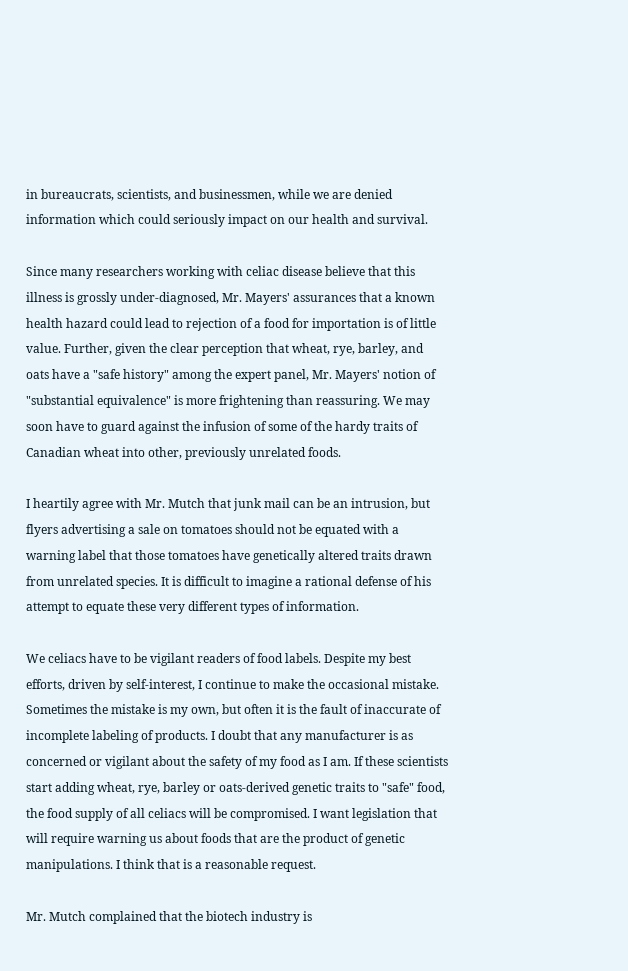in bureaucrats, scientists, and businessmen, while we are denied information which could seriously impact on our health and survival.

Since many researchers working with celiac disease believe that this illness is grossly under-diagnosed, Mr. Mayers' assurances that a known health hazard could lead to rejection of a food for importation is of little value. Further, given the clear perception that wheat, rye, barley, and oats have a "safe history" among the expert panel, Mr. Mayers' notion of "substantial equivalence" is more frightening than reassuring. We may soon have to guard against the infusion of some of the hardy traits of Canadian wheat into other, previously unrelated foods.

I heartily agree with Mr. Mutch that junk mail can be an intrusion, but flyers advertising a sale on tomatoes should not be equated with a warning label that those tomatoes have genetically altered traits drawn from unrelated species. It is difficult to imagine a rational defense of his attempt to equate these very different types of information.

We celiacs have to be vigilant readers of food labels. Despite my best efforts, driven by self-interest, I continue to make the occasional mistake. Sometimes the mistake is my own, but often it is the fault of inaccurate of incomplete labeling of products. I doubt that any manufacturer is as concerned or vigilant about the safety of my food as I am. If these scientists start adding wheat, rye, barley or oats-derived genetic traits to "safe" food, the food supply of all celiacs will be compromised. I want legislation that will require warning us about foods that are the product of genetic manipulations. I think that is a reasonable request.

Mr. Mutch complained that the biotech industry is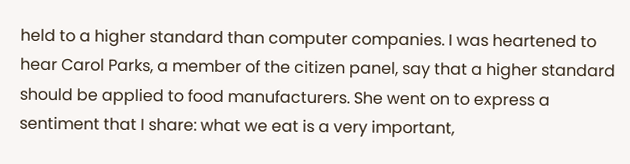held to a higher standard than computer companies. I was heartened to hear Carol Parks, a member of the citizen panel, say that a higher standard should be applied to food manufacturers. She went on to express a sentiment that I share: what we eat is a very important,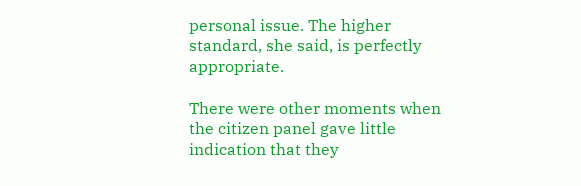personal issue. The higher standard, she said, is perfectly appropriate.

There were other moments when the citizen panel gave little indication that they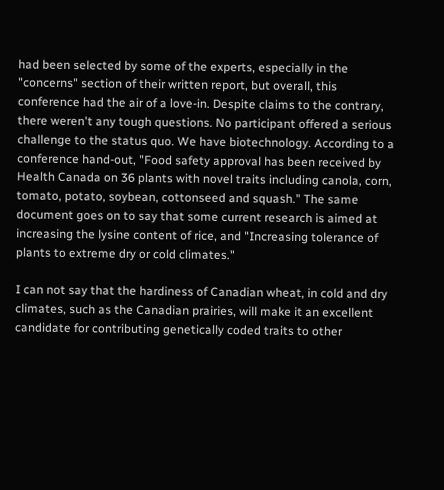had been selected by some of the experts, especially in the "concerns" section of their written report, but overall, this conference had the air of a love-in. Despite claims to the contrary, there weren't any tough questions. No participant offered a serious challenge to the status quo. We have biotechnology. According to a conference hand-out, "Food safety approval has been received by Health Canada on 36 plants with novel traits including canola, corn, tomato, potato, soybean, cottonseed and squash." The same document goes on to say that some current research is aimed at increasing the lysine content of rice, and "Increasing tolerance of plants to extreme dry or cold climates."

I can not say that the hardiness of Canadian wheat, in cold and dry climates, such as the Canadian prairies, will make it an excellent candidate for contributing genetically coded traits to other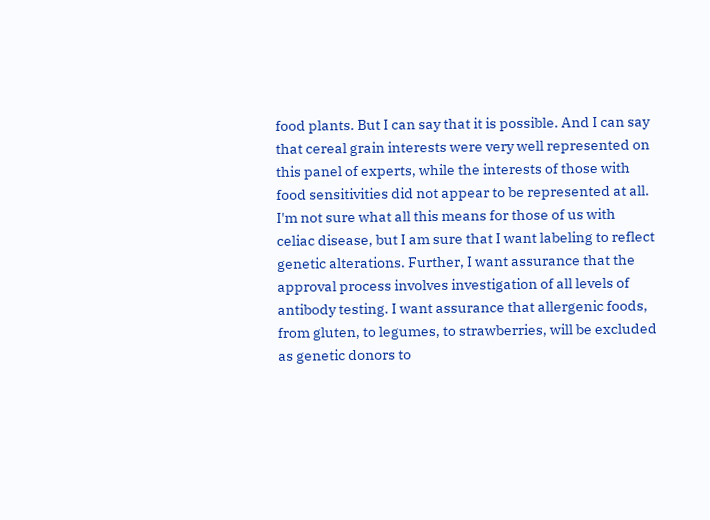food plants. But I can say that it is possible. And I can say that cereal grain interests were very well represented on this panel of experts, while the interests of those with food sensitivities did not appear to be represented at all. I'm not sure what all this means for those of us with celiac disease, but I am sure that I want labeling to reflect genetic alterations. Further, I want assurance that the approval process involves investigation of all levels of antibody testing. I want assurance that allergenic foods, from gluten, to legumes, to strawberries, will be excluded as genetic donors to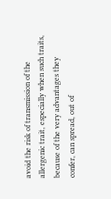avoid the risk of transmission of the allergenic trait, especially when such traits, because of the very advantages they confer, can spread, out of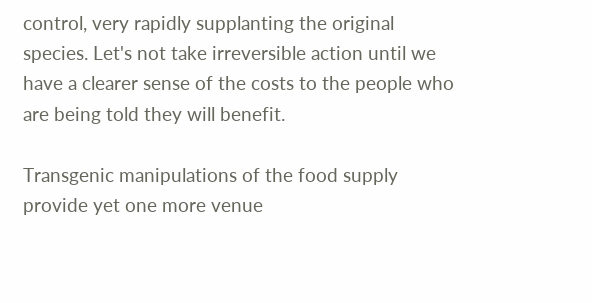control, very rapidly supplanting the original species. Let's not take irreversible action until we have a clearer sense of the costs to the people who are being told they will benefit.

Transgenic manipulations of the food supply provide yet one more venue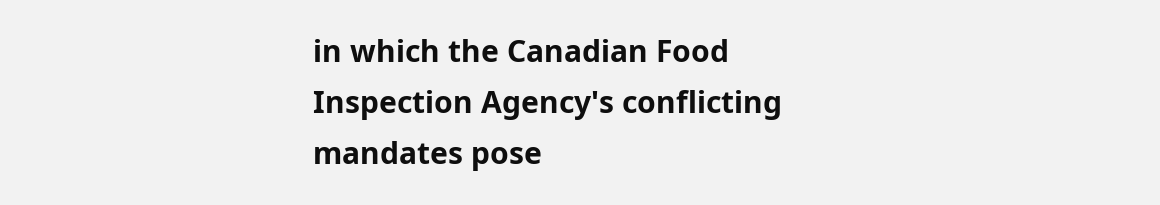in which the Canadian Food Inspection Agency's conflicting mandates pose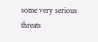some very serious threats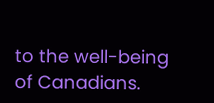to the well-being of Canadians.